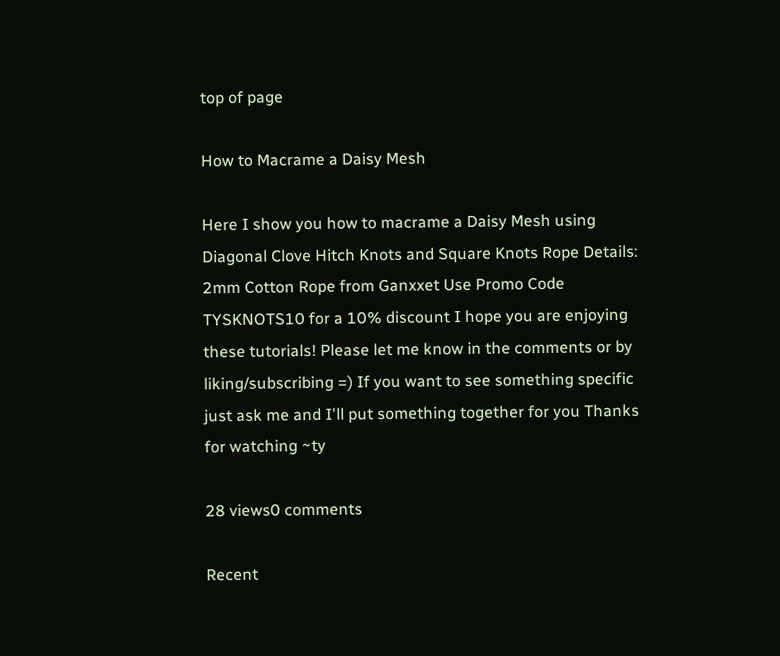top of page

How to Macrame a Daisy Mesh

Here I show you how to macrame a Daisy Mesh using Diagonal Clove Hitch Knots and Square Knots Rope Details: 2mm Cotton Rope from Ganxxet Use Promo Code TYSKNOTS10 for a 10% discount I hope you are enjoying these tutorials! Please let me know in the comments or by liking/subscribing =) If you want to see something specific just ask me and I'll put something together for you Thanks for watching ~ty

28 views0 comments

Recent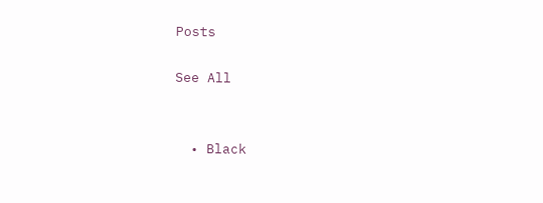Posts

See All


  • Black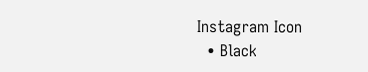Instagram Icon
  • Black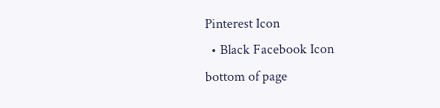Pinterest Icon
  • Black Facebook Icon
bottom of page